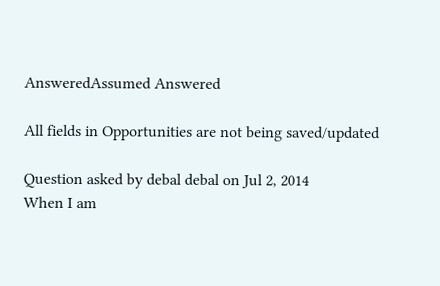AnsweredAssumed Answered

All fields in Opportunities are not being saved/updated

Question asked by debal debal on Jul 2, 2014
When I am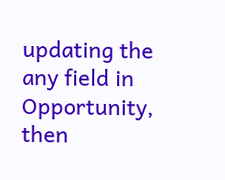updating the any field in Opportunity, then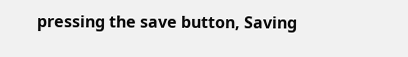pressing the save button, Saving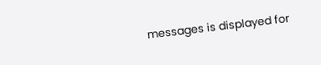messages is displayed for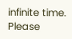infinite time. Please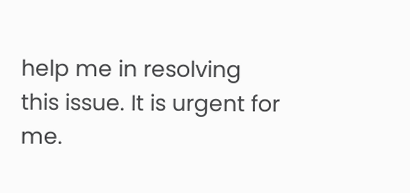help me in resolving this issue. It is urgent for me.